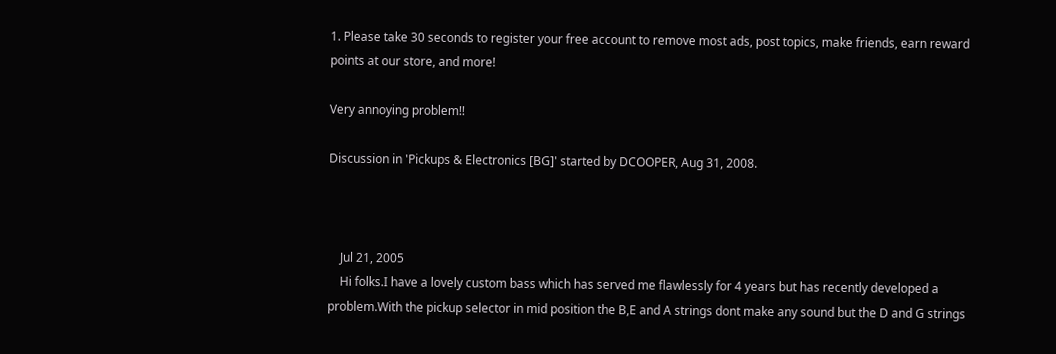1. Please take 30 seconds to register your free account to remove most ads, post topics, make friends, earn reward points at our store, and more!

Very annoying problem!!

Discussion in 'Pickups & Electronics [BG]' started by DCOOPER, Aug 31, 2008.



    Jul 21, 2005
    Hi folks.I have a lovely custom bass which has served me flawlessly for 4 years but has recently developed a problem.With the pickup selector in mid position the B,E and A strings dont make any sound but the D and G strings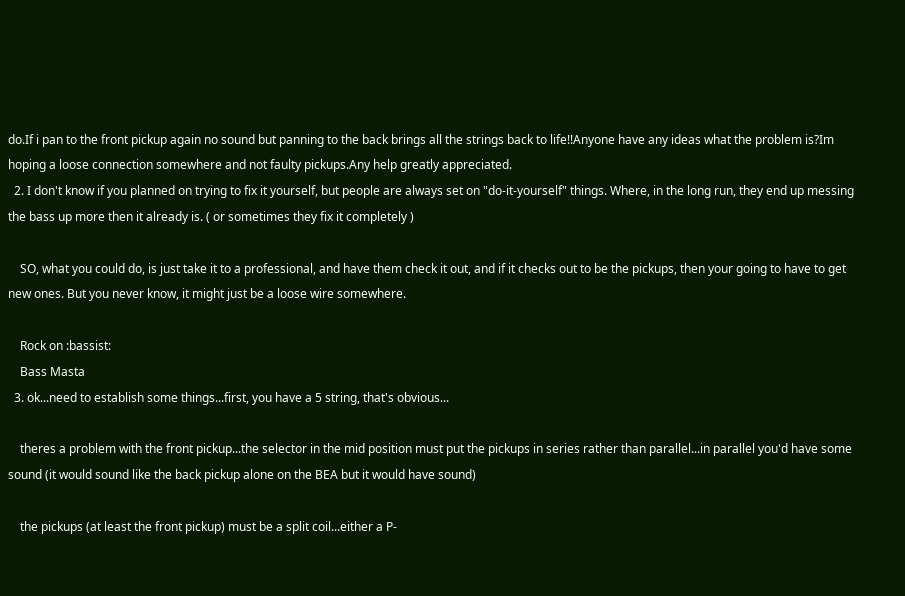do.If i pan to the front pickup again no sound but panning to the back brings all the strings back to life!!Anyone have any ideas what the problem is?Im hoping a loose connection somewhere and not faulty pickups.Any help greatly appreciated.
  2. I don't know if you planned on trying to fix it yourself, but people are always set on "do-it-yourself" things. Where, in the long run, they end up messing the bass up more then it already is. ( or sometimes they fix it completely )

    SO, what you could do, is just take it to a professional, and have them check it out, and if it checks out to be the pickups, then your going to have to get new ones. But you never know, it might just be a loose wire somewhere.

    Rock on :bassist:
    Bass Masta
  3. ok...need to establish some things...first, you have a 5 string, that's obvious...

    theres a problem with the front pickup...the selector in the mid position must put the pickups in series rather than parallel...in parallel you'd have some sound (it would sound like the back pickup alone on the BEA but it would have sound)

    the pickups (at least the front pickup) must be a split coil...either a P-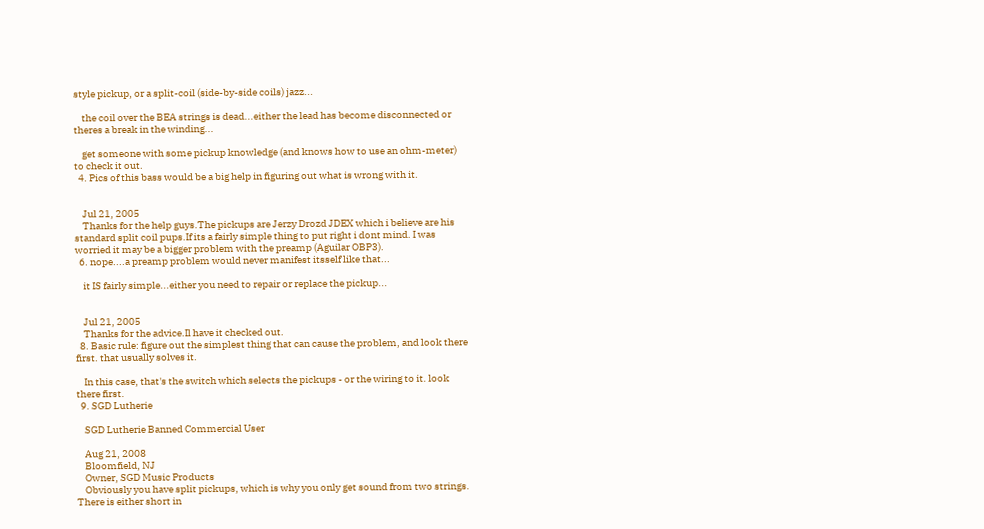style pickup, or a split-coil (side-by-side coils) jazz...

    the coil over the BEA strings is dead...either the lead has become disconnected or theres a break in the winding...

    get someone with some pickup knowledge (and knows how to use an ohm-meter) to check it out.
  4. Pics of this bass would be a big help in figuring out what is wrong with it.


    Jul 21, 2005
    Thanks for the help guys.The pickups are Jerzy Drozd JDEX which i believe are his standard split coil pups.If its a fairly simple thing to put right i dont mind. I was worried it may be a bigger problem with the preamp (Aguilar OBP3).
  6. nope....a preamp problem would never manifest itsself like that...

    it IS fairly simple...either you need to repair or replace the pickup...


    Jul 21, 2005
    Thanks for the advice.Il have it checked out.
  8. Basic rule: figure out the simplest thing that can cause the problem, and look there first. that usually solves it.

    In this case, that's the switch which selects the pickups - or the wiring to it. look there first.
  9. SGD Lutherie

    SGD Lutherie Banned Commercial User

    Aug 21, 2008
    Bloomfield, NJ
    Owner, SGD Music Products
    Obviously you have split pickups, which is why you only get sound from two strings. There is either short in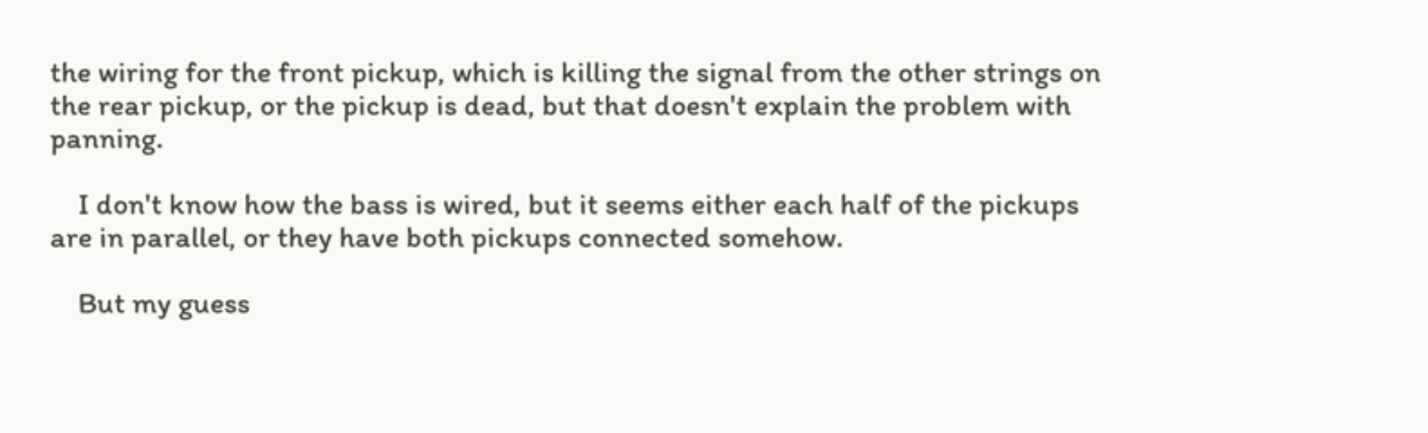the wiring for the front pickup, which is killing the signal from the other strings on the rear pickup, or the pickup is dead, but that doesn't explain the problem with panning.

    I don't know how the bass is wired, but it seems either each half of the pickups are in parallel, or they have both pickups connected somehow.

    But my guess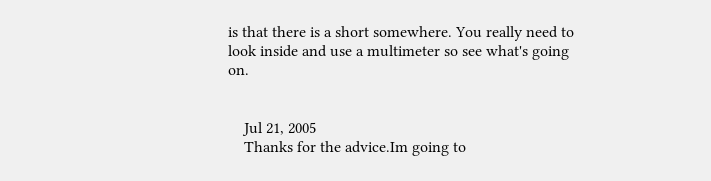is that there is a short somewhere. You really need to look inside and use a multimeter so see what's going on.


    Jul 21, 2005
    Thanks for the advice.Im going to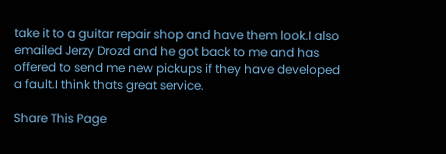take it to a guitar repair shop and have them look.I also emailed Jerzy Drozd and he got back to me and has offered to send me new pickups if they have developed a fault.I think thats great service.

Share This Page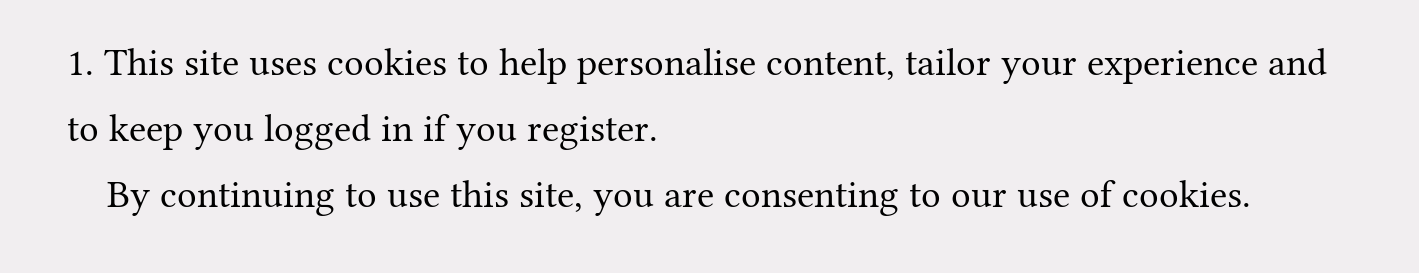1. This site uses cookies to help personalise content, tailor your experience and to keep you logged in if you register.
    By continuing to use this site, you are consenting to our use of cookies.